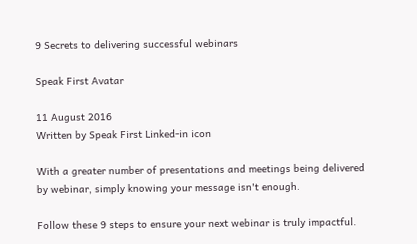9 Secrets to delivering successful webinars

Speak First Avatar

11 August 2016
Written by Speak First Linked-in icon

With a greater number of presentations and meetings being delivered by webinar, simply knowing your message isn't enough.

Follow these 9 steps to ensure your next webinar is truly impactful.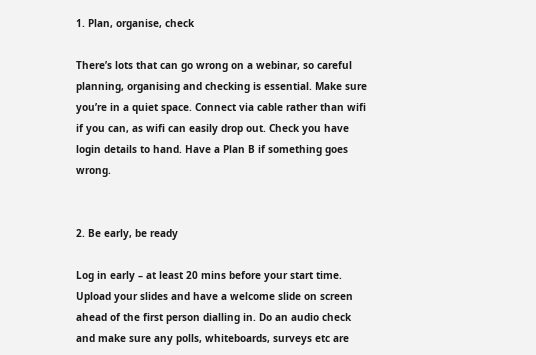1. Plan, organise, check

There’s lots that can go wrong on a webinar, so careful planning, organising and checking is essential. Make sure you’re in a quiet space. Connect via cable rather than wifi if you can, as wifi can easily drop out. Check you have login details to hand. Have a Plan B if something goes wrong.


2. Be early, be ready

Log in early – at least 20 mins before your start time. Upload your slides and have a welcome slide on screen ahead of the first person dialling in. Do an audio check and make sure any polls, whiteboards, surveys etc are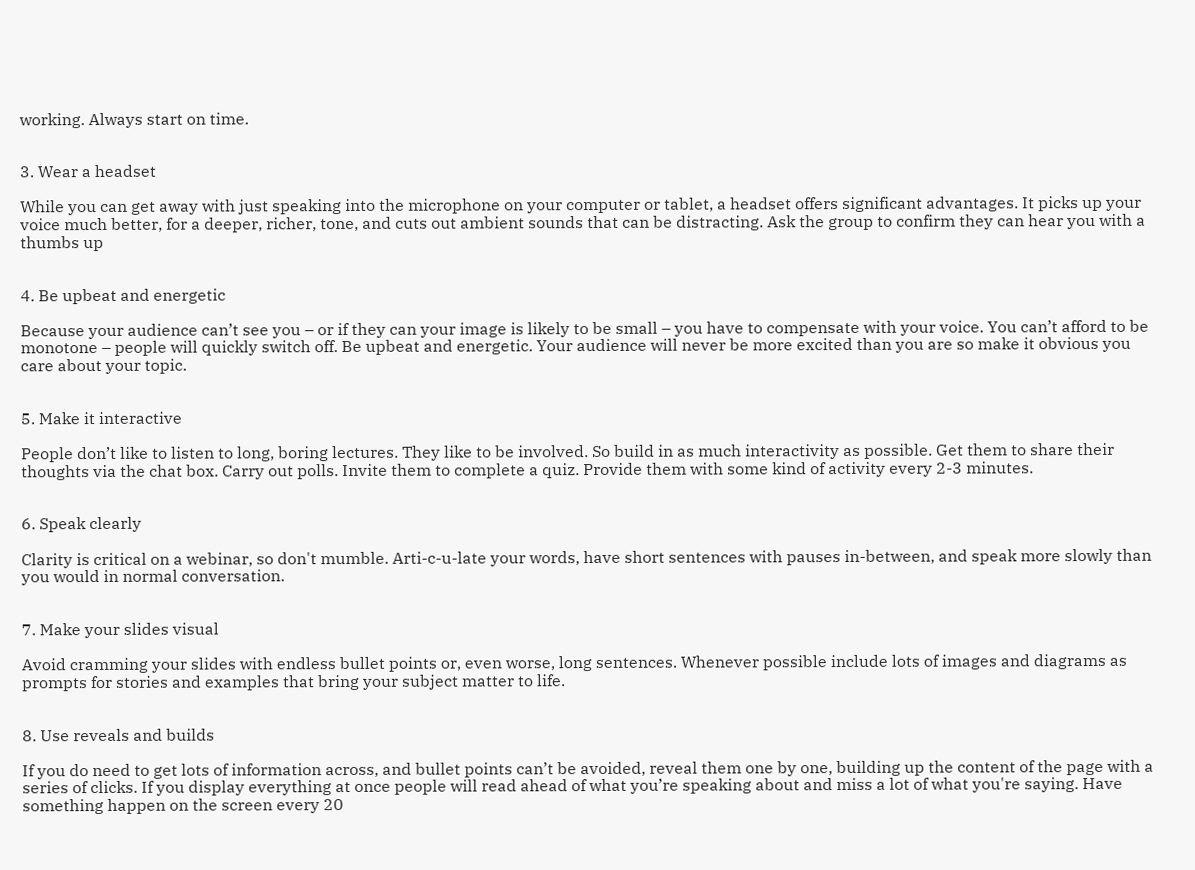working. Always start on time.


3. Wear a headset

While you can get away with just speaking into the microphone on your computer or tablet, a headset offers significant advantages. It picks up your voice much better, for a deeper, richer, tone, and cuts out ambient sounds that can be distracting. Ask the group to confirm they can hear you with a thumbs up


4. Be upbeat and energetic

Because your audience can’t see you – or if they can your image is likely to be small – you have to compensate with your voice. You can’t afford to be monotone – people will quickly switch off. Be upbeat and energetic. Your audience will never be more excited than you are so make it obvious you care about your topic.


5. Make it interactive

People don’t like to listen to long, boring lectures. They like to be involved. So build in as much interactivity as possible. Get them to share their thoughts via the chat box. Carry out polls. Invite them to complete a quiz. Provide them with some kind of activity every 2-3 minutes.


6. Speak clearly

Clarity is critical on a webinar, so don't mumble. Arti-c-u-late your words, have short sentences with pauses in-between, and speak more slowly than you would in normal conversation.


7. Make your slides visual

Avoid cramming your slides with endless bullet points or, even worse, long sentences. Whenever possible include lots of images and diagrams as prompts for stories and examples that bring your subject matter to life.


8. Use reveals and builds

If you do need to get lots of information across, and bullet points can’t be avoided, reveal them one by one, building up the content of the page with a series of clicks. If you display everything at once people will read ahead of what you’re speaking about and miss a lot of what you're saying. Have something happen on the screen every 20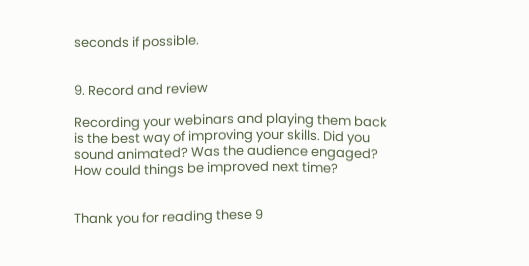seconds if possible.


9. Record and review

Recording your webinars and playing them back is the best way of improving your skills. Did you sound animated? Was the audience engaged? How could things be improved next time?


Thank you for reading these 9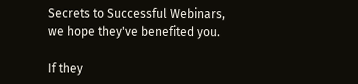Secrets to Successful Webinars,
we hope they've benefited you.

If they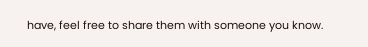have, feel free to share them with someone you know.